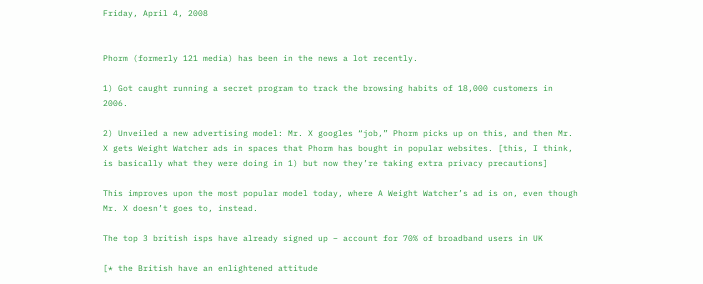Friday, April 4, 2008


Phorm (formerly 121 media) has been in the news a lot recently.

1) Got caught running a secret program to track the browsing habits of 18,000 customers in 2006.

2) Unveiled a new advertising model: Mr. X googles “job,” Phorm picks up on this, and then Mr. X gets Weight Watcher ads in spaces that Phorm has bought in popular websites. [this, I think, is basically what they were doing in 1) but now they’re taking extra privacy precautions]

This improves upon the most popular model today, where A Weight Watcher’s ad is on, even though Mr. X doesn’t goes to, instead.

The top 3 british isps have already signed up – account for 70% of broadband users in UK

[* the British have an enlightened attitude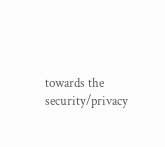towards the security/privacy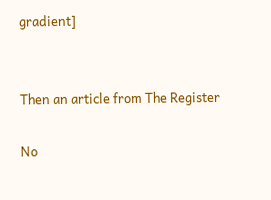gradient]


Then an article from The Register

No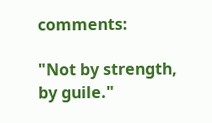comments:

"Not by strength, by guile."